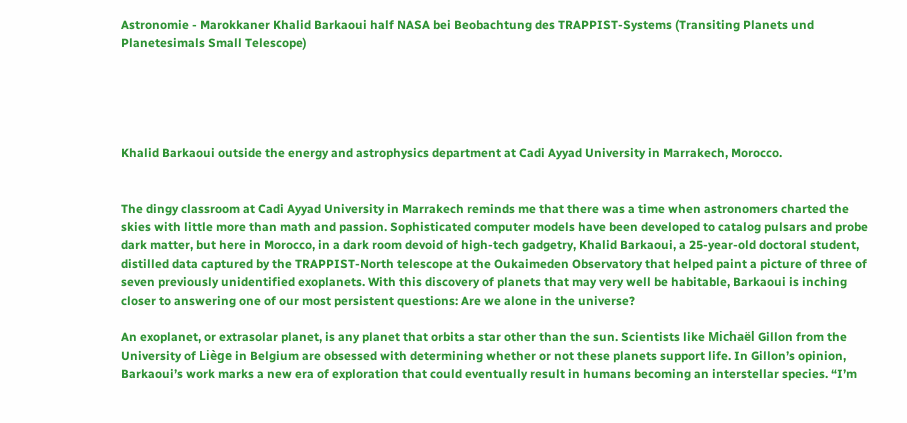Astronomie - Marokkaner Khalid Barkaoui half NASA bei Beobachtung des TRAPPIST-Systems (Transiting Planets und Planetesimals Small Telescope)





Khalid Barkaoui outside the energy and astrophysics department at Cadi Ayyad University in Marrakech, Morocco.


The dingy classroom at Cadi Ayyad University in Marrakech reminds me that there was a time when astronomers charted the skies with little more than math and passion. Sophisticated computer models have been developed to catalog pulsars and probe dark matter, but here in Morocco, in a dark room devoid of high-tech gadgetry, Khalid Barkaoui, a 25-year-old doctoral student, distilled data captured by the TRAPPIST-North telescope at the Oukaimeden Observatory that helped paint a picture of three of seven previously unidentified exoplanets. With this discovery of planets that may very well be habitable, Barkaoui is inching closer to answering one of our most persistent questions: Are we alone in the universe?

An exoplanet, or extrasolar planet, is any planet that orbits a star other than the sun. Scientists like Michaël Gillon from the University of Liège in Belgium are obsessed with determining whether or not these planets support life. In Gillon’s opinion, Barkaoui’s work marks a new era of exploration that could eventually result in humans becoming an interstellar species. “I’m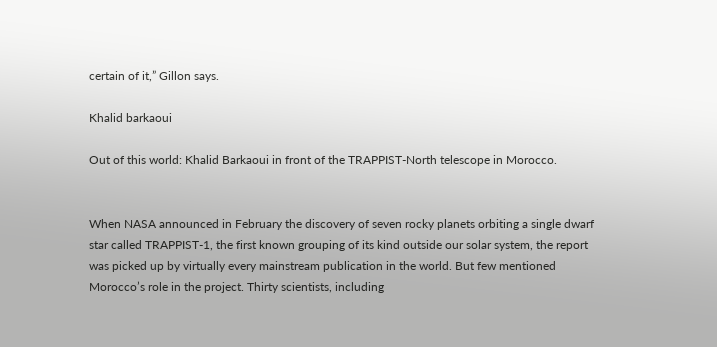certain of it,” Gillon says.

Khalid barkaoui

Out of this world: Khalid Barkaoui in front of the TRAPPIST-North telescope in Morocco.


When NASA announced in February the discovery of seven rocky planets orbiting a single dwarf star called TRAPPIST-1, the first known grouping of its kind outside our solar system, the report was picked up by virtually every mainstream publication in the world. But few mentioned Morocco’s role in the project. Thirty scientists, including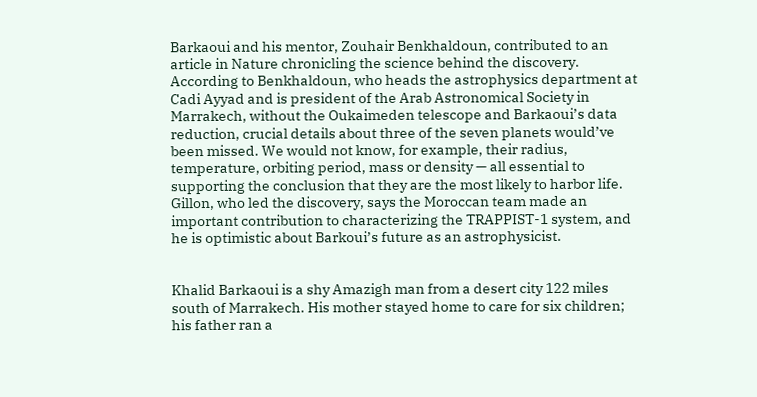Barkaoui and his mentor, Zouhair Benkhaldoun, contributed to an article in Nature chronicling the science behind the discovery. According to Benkhaldoun, who heads the astrophysics department at Cadi Ayyad and is president of the Arab Astronomical Society in Marrakech, without the Oukaimeden telescope and Barkaoui’s data reduction, crucial details about three of the seven planets would’ve been missed. We would not know, for example, their radius, temperature, orbiting period, mass or density — all essential to supporting the conclusion that they are the most likely to harbor life. Gillon, who led the discovery, says the Moroccan team made an important contribution to characterizing the TRAPPIST-1 system, and he is optimistic about Barkoui’s future as an astrophysicist.


Khalid Barkaoui is a shy Amazigh man from a desert city 122 miles south of Marrakech. His mother stayed home to care for six children; his father ran a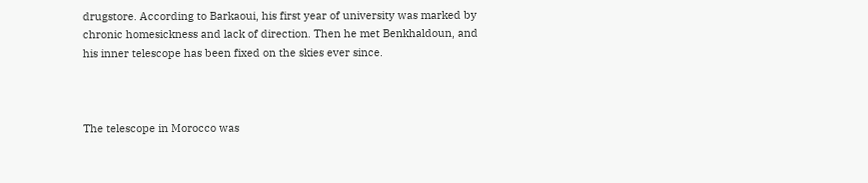drugstore. According to Barkaoui, his first year of university was marked by chronic homesickness and lack of direction. Then he met Benkhaldoun, and his inner telescope has been fixed on the skies ever since.



The telescope in Morocco was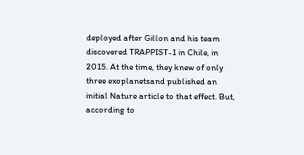deployed after Gillon and his team discovered TRAPPIST-1 in Chile, in 2015. At the time, they knew of only three exoplanetsand published an initial Nature article to that effect. But, according to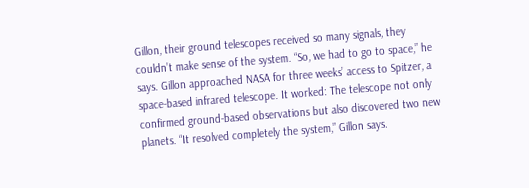Gillon, their ground telescopes received so many signals, they couldn’t make sense of the system. “So, we had to go to space,” he says. Gillon approached NASA for three weeks’ access to Spitzer, a space-based infrared telescope. It worked: The telescope not only confirmed ground-based observations but also discovered two new planets. “It resolved completely the system,” Gillon says.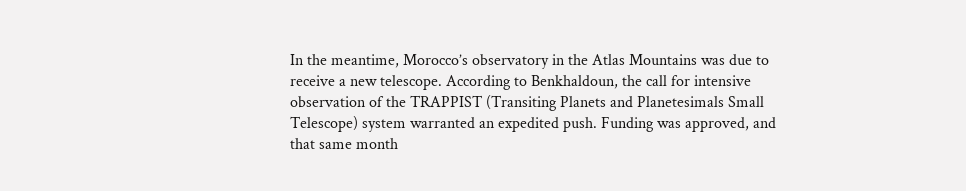In the meantime, Morocco’s observatory in the Atlas Mountains was due to receive a new telescope. According to Benkhaldoun, the call for intensive observation of the TRAPPIST (Transiting Planets and Planetesimals Small Telescope) system warranted an expedited push. Funding was approved, and that same month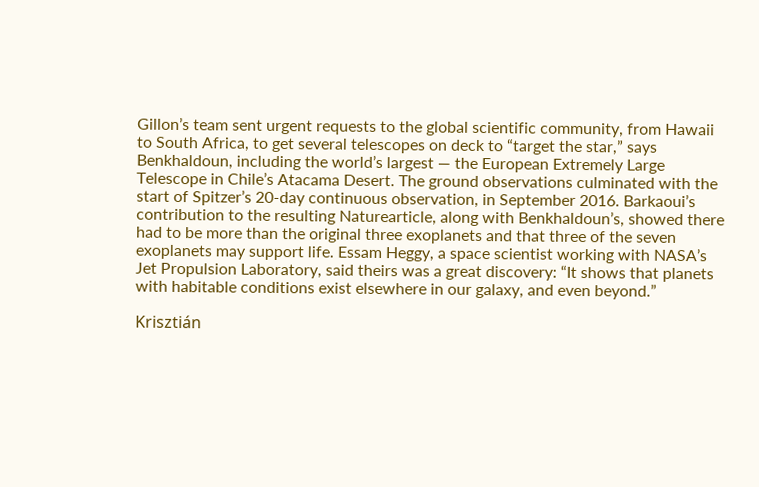Gillon’s team sent urgent requests to the global scientific community, from Hawaii to South Africa, to get several telescopes on deck to “target the star,” says Benkhaldoun, including the world’s largest — the European Extremely Large Telescope in Chile’s Atacama Desert. The ground observations culminated with the start of Spitzer’s 20-day continuous observation, in September 2016. Barkaoui’s contribution to the resulting Naturearticle, along with Benkhaldoun’s, showed there had to be more than the original three exoplanets and that three of the seven exoplanets may support life. Essam Heggy, a space scientist working with NASA’s Jet Propulsion Laboratory, said theirs was a great discovery: “It shows that planets with habitable conditions exist elsewhere in our galaxy, and even beyond.”

Krisztián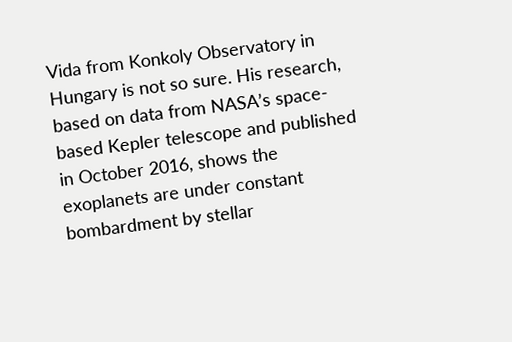Vida from Konkoly Observatory in Hungary is not so sure. His research, based on data from NASA’s space-based Kepler telescope and published in October 2016, shows the exoplanets are under constant bombardment by stellar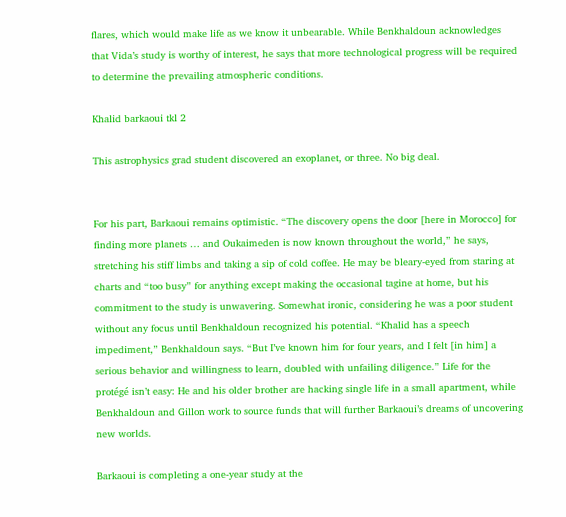flares, which would make life as we know it unbearable. While Benkhaldoun acknowledges that Vida’s study is worthy of interest, he says that more technological progress will be required to determine the prevailing atmospheric conditions.

Khalid barkaoui tkl 2

This astrophysics grad student discovered an exoplanet, or three. No big deal.


For his part, Barkaoui remains optimistic. “The discovery opens the door [here in Morocco] for finding more planets … and Oukaimeden is now known throughout the world,” he says, stretching his stiff limbs and taking a sip of cold coffee. He may be bleary-eyed from staring at charts and “too busy” for anything except making the occasional tagine at home, but his commitment to the study is unwavering. Somewhat ironic, considering he was a poor student without any focus until Benkhaldoun recognized his potential. “Khalid has a speech impediment,” Benkhaldoun says. “But I’ve known him for four years, and I felt [in him] a serious behavior and willingness to learn, doubled with unfailing diligence.” Life for the protégé isn’t easy: He and his older brother are hacking single life in a small apartment, while Benkhaldoun and Gillon work to source funds that will further Barkaoui’s dreams of uncovering new worlds.

Barkaoui is completing a one-year study at the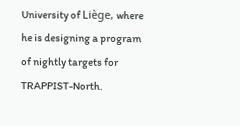University of Liège, where he is designing a program of nightly targets for TRAPPIST-North.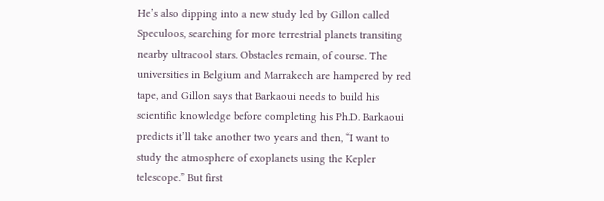He’s also dipping into a new study led by Gillon called Speculoos, searching for more terrestrial planets transiting nearby ultracool stars. Obstacles remain, of course. The universities in Belgium and Marrakech are hampered by red tape, and Gillon says that Barkaoui needs to build his scientific knowledge before completing his Ph.D. Barkaoui predicts it’ll take another two years and then, “I want to study the atmosphere of exoplanets using the Kepler telescope.” But first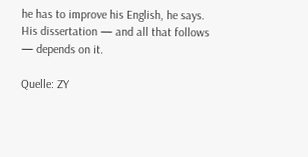he has to improve his English, he says. His dissertation — and all that follows — depends on it.

Quelle: ZY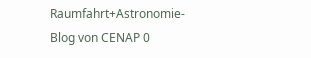Raumfahrt+Astronomie-Blog von CENAP 0